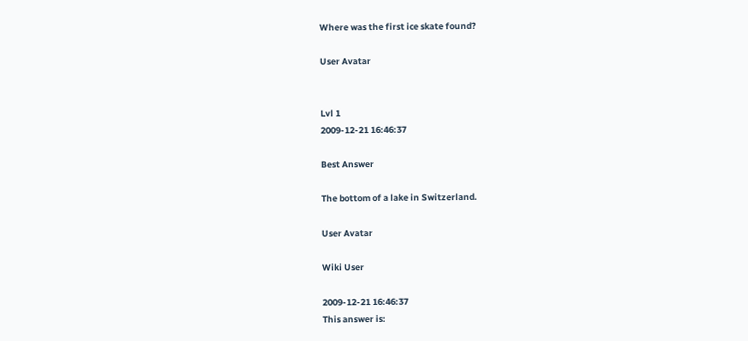Where was the first ice skate found?

User Avatar


Lvl 1
2009-12-21 16:46:37

Best Answer

The bottom of a lake in Switzerland.

User Avatar

Wiki User

2009-12-21 16:46:37
This answer is: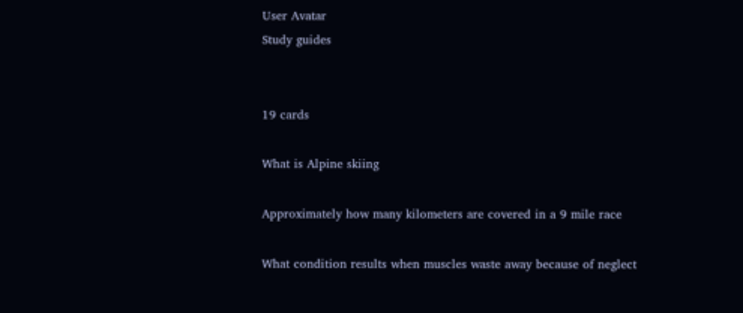User Avatar
Study guides


19 cards

What is Alpine skiing

Approximately how many kilometers are covered in a 9 mile race

What condition results when muscles waste away because of neglect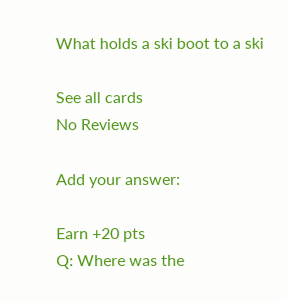What holds a ski boot to a ski

See all cards
No Reviews

Add your answer:

Earn +20 pts
Q: Where was the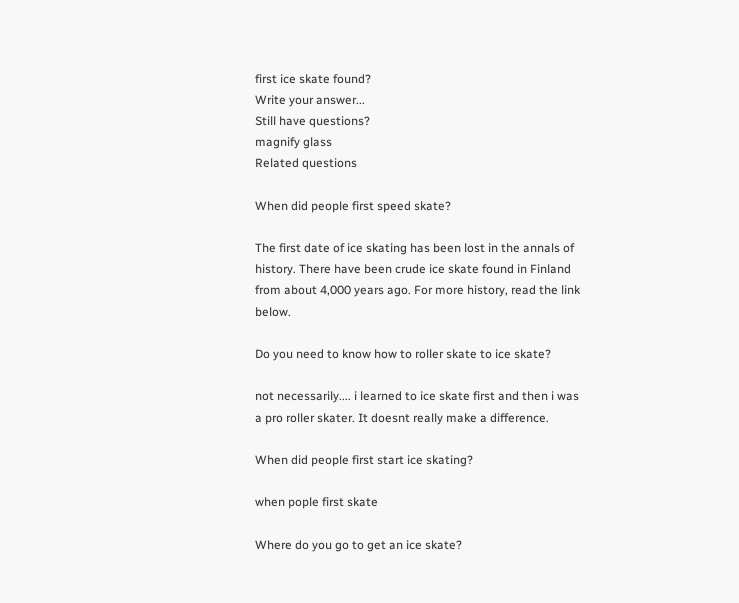first ice skate found?
Write your answer...
Still have questions?
magnify glass
Related questions

When did people first speed skate?

The first date of ice skating has been lost in the annals of history. There have been crude ice skate found in Finland from about 4,000 years ago. For more history, read the link below.

Do you need to know how to roller skate to ice skate?

not necessarily.... i learned to ice skate first and then i was a pro roller skater. It doesnt really make a difference.

When did people first start ice skating?

when pople first skate

Where do you go to get an ice skate?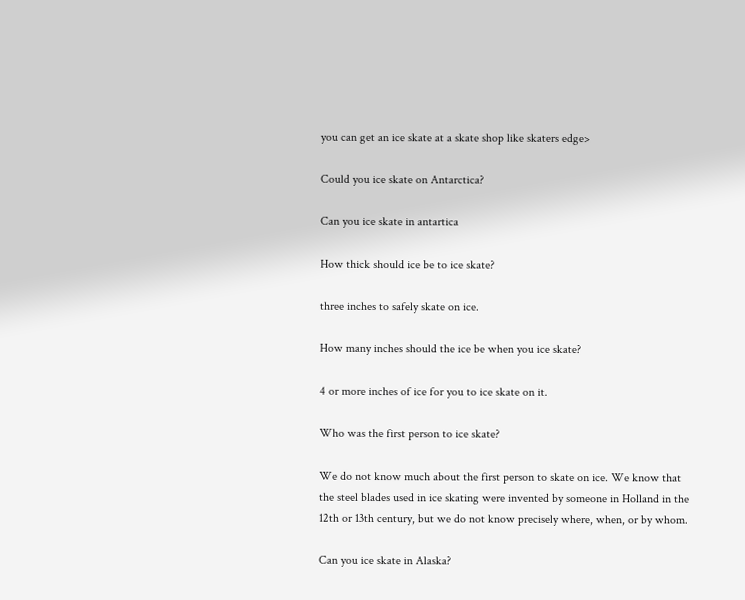you can get an ice skate at a skate shop like skaters edge>

Could you ice skate on Antarctica?

Can you ice skate in antartica

How thick should ice be to ice skate?

three inches to safely skate on ice.

How many inches should the ice be when you ice skate?

4 or more inches of ice for you to ice skate on it.

Who was the first person to ice skate?

We do not know much about the first person to skate on ice. We know that the steel blades used in ice skating were invented by someone in Holland in the 12th or 13th century, but we do not know precisely where, when, or by whom.

Can you ice skate in Alaska?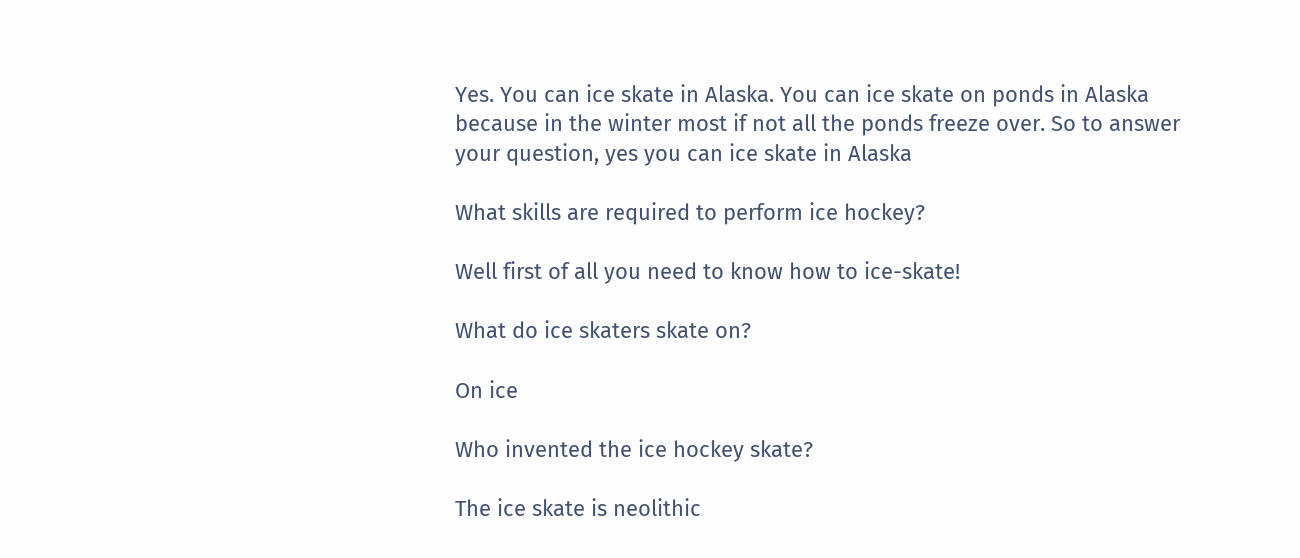Yes. You can ice skate in Alaska. You can ice skate on ponds in Alaska because in the winter most if not all the ponds freeze over. So to answer your question, yes you can ice skate in Alaska

What skills are required to perform ice hockey?

Well first of all you need to know how to ice-skate!

What do ice skaters skate on?

On ice

Who invented the ice hockey skate?

The ice skate is neolithic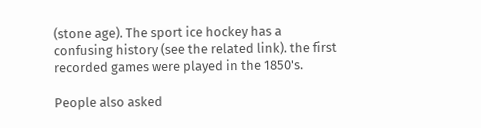(stone age). The sport ice hockey has a confusing history (see the related link). the first recorded games were played in the 1850's.

People also asked